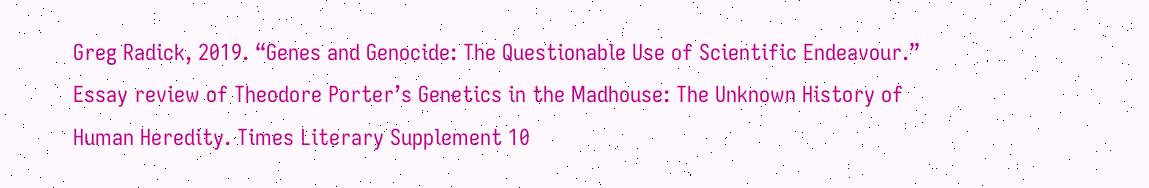Greg Radick, 2019. “Genes and Genocide: The Questionable Use of Scientific Endeavour.” Essay review of Theodore Porter’s Genetics in the Madhouse: The Unknown History of Human Heredity. Times Literary Supplement 10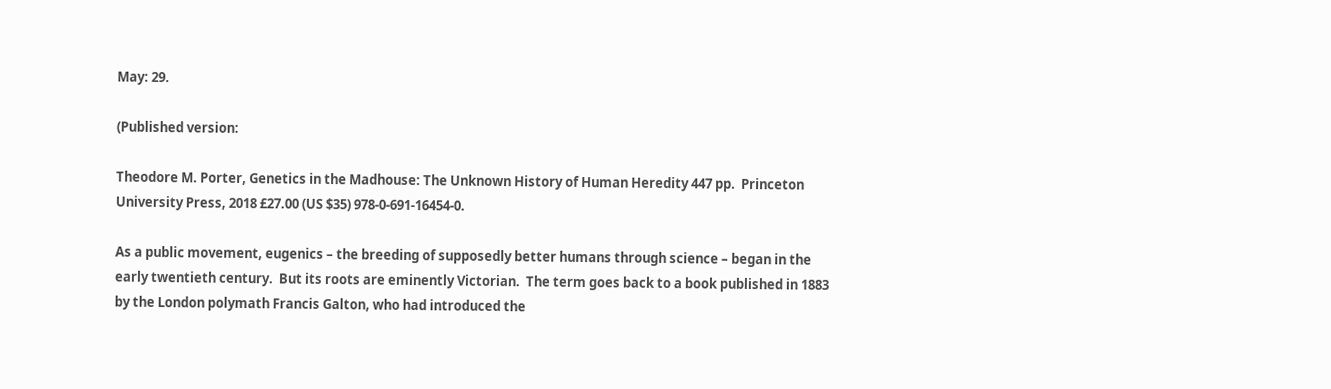May: 29.

(Published version:

Theodore M. Porter, Genetics in the Madhouse: The Unknown History of Human Heredity 447 pp.  Princeton University Press, 2018 £27.00 (US $35) 978-0-691-16454-0.

As a public movement, eugenics – the breeding of supposedly better humans through science – began in the early twentieth century.  But its roots are eminently Victorian.  The term goes back to a book published in 1883 by the London polymath Francis Galton, who had introduced the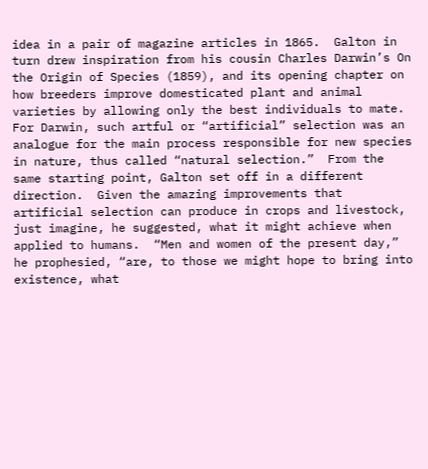idea in a pair of magazine articles in 1865.  Galton in turn drew inspiration from his cousin Charles Darwin’s On the Origin of Species (1859), and its opening chapter on how breeders improve domesticated plant and animal varieties by allowing only the best individuals to mate. For Darwin, such artful or “artificial” selection was an analogue for the main process responsible for new species in nature, thus called “natural selection.”  From the same starting point, Galton set off in a different direction.  Given the amazing improvements that artificial selection can produce in crops and livestock, just imagine, he suggested, what it might achieve when applied to humans.  “Men and women of the present day,” he prophesied, “are, to those we might hope to bring into existence, what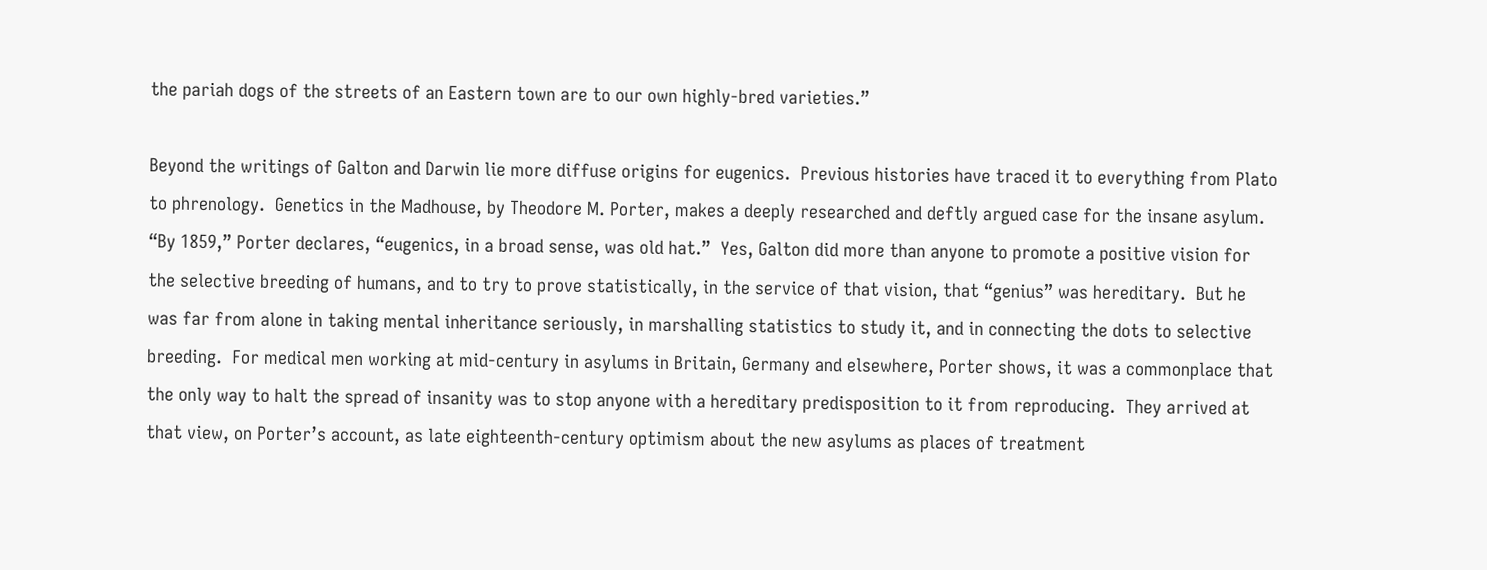the pariah dogs of the streets of an Eastern town are to our own highly-bred varieties.”

Beyond the writings of Galton and Darwin lie more diffuse origins for eugenics.  Previous histories have traced it to everything from Plato to phrenology.  Genetics in the Madhouse, by Theodore M. Porter, makes a deeply researched and deftly argued case for the insane asylum.  “By 1859,” Porter declares, “eugenics, in a broad sense, was old hat.”  Yes, Galton did more than anyone to promote a positive vision for the selective breeding of humans, and to try to prove statistically, in the service of that vision, that “genius” was hereditary.  But he was far from alone in taking mental inheritance seriously, in marshalling statistics to study it, and in connecting the dots to selective breeding.  For medical men working at mid-century in asylums in Britain, Germany and elsewhere, Porter shows, it was a commonplace that the only way to halt the spread of insanity was to stop anyone with a hereditary predisposition to it from reproducing.  They arrived at that view, on Porter’s account, as late eighteenth-century optimism about the new asylums as places of treatment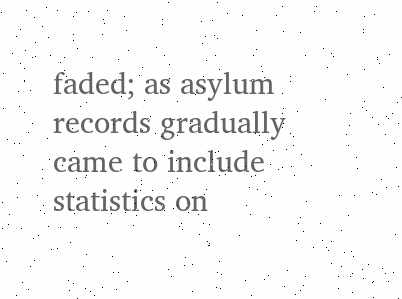faded; as asylum records gradually came to include statistics on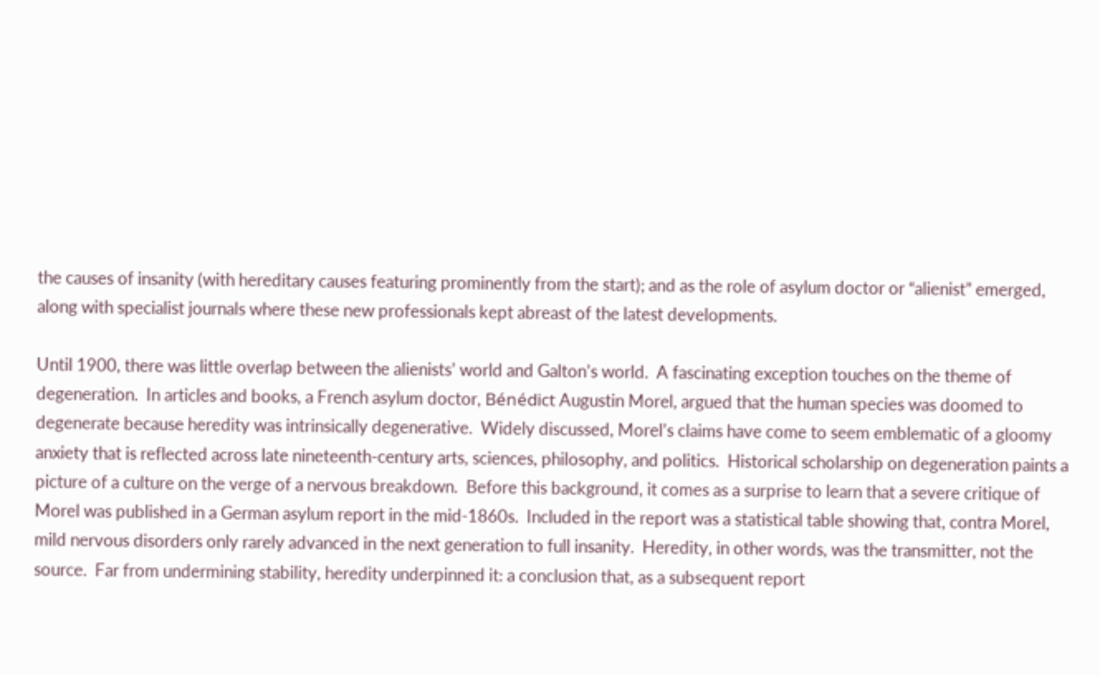the causes of insanity (with hereditary causes featuring prominently from the start); and as the role of asylum doctor or “alienist” emerged, along with specialist journals where these new professionals kept abreast of the latest developments.

Until 1900, there was little overlap between the alienists’ world and Galton’s world.  A fascinating exception touches on the theme of degeneration.  In articles and books, a French asylum doctor, Bénédict Augustin Morel, argued that the human species was doomed to degenerate because heredity was intrinsically degenerative.  Widely discussed, Morel’s claims have come to seem emblematic of a gloomy anxiety that is reflected across late nineteenth-century arts, sciences, philosophy, and politics.  Historical scholarship on degeneration paints a picture of a culture on the verge of a nervous breakdown.  Before this background, it comes as a surprise to learn that a severe critique of Morel was published in a German asylum report in the mid-1860s.  Included in the report was a statistical table showing that, contra Morel, mild nervous disorders only rarely advanced in the next generation to full insanity.  Heredity, in other words, was the transmitter, not the source.  Far from undermining stability, heredity underpinned it: a conclusion that, as a subsequent report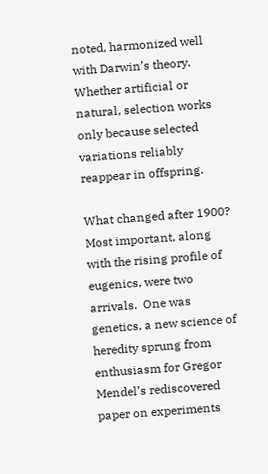noted, harmonized well with Darwin’s theory.  Whether artificial or natural, selection works only because selected variations reliably reappear in offspring.

What changed after 1900?  Most important, along with the rising profile of eugenics, were two arrivals.  One was genetics, a new science of heredity sprung from enthusiasm for Gregor Mendel’s rediscovered paper on experiments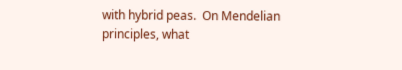with hybrid peas.  On Mendelian principles, what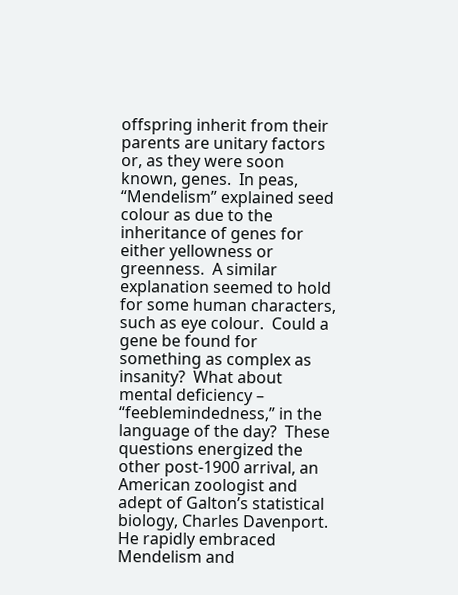offspring inherit from their parents are unitary factors or, as they were soon known, genes.  In peas, “Mendelism” explained seed colour as due to the inheritance of genes for either yellowness or greenness.  A similar explanation seemed to hold for some human characters, such as eye colour.  Could a gene be found for something as complex as insanity?  What about mental deficiency – “feeblemindedness,” in the language of the day?  These questions energized the other post-1900 arrival, an American zoologist and adept of Galton’s statistical biology, Charles Davenport.  He rapidly embraced Mendelism and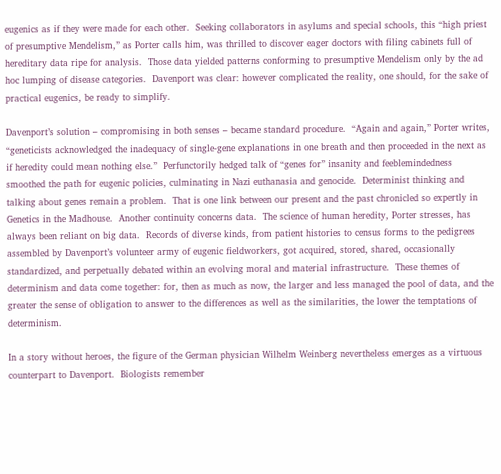eugenics as if they were made for each other.  Seeking collaborators in asylums and special schools, this “high priest of presumptive Mendelism,” as Porter calls him, was thrilled to discover eager doctors with filing cabinets full of hereditary data ripe for analysis.  Those data yielded patterns conforming to presumptive Mendelism only by the ad hoc lumping of disease categories.  Davenport was clear: however complicated the reality, one should, for the sake of practical eugenics, be ready to simplify.

Davenport’s solution – compromising in both senses – became standard procedure.  “Again and again,” Porter writes, “geneticists acknowledged the inadequacy of single-gene explanations in one breath and then proceeded in the next as if heredity could mean nothing else.”  Perfunctorily hedged talk of “genes for” insanity and feeblemindedness smoothed the path for eugenic policies, culminating in Nazi euthanasia and genocide.  Determinist thinking and talking about genes remain a problem.  That is one link between our present and the past chronicled so expertly in Genetics in the Madhouse.  Another continuity concerns data.  The science of human heredity, Porter stresses, has always been reliant on big data.  Records of diverse kinds, from patient histories to census forms to the pedigrees assembled by Davenport’s volunteer army of eugenic fieldworkers, got acquired, stored, shared, occasionally standardized, and perpetually debated within an evolving moral and material infrastructure.  These themes of determinism and data come together: for, then as much as now, the larger and less managed the pool of data, and the greater the sense of obligation to answer to the differences as well as the similarities, the lower the temptations of determinism.

In a story without heroes, the figure of the German physician Wilhelm Weinberg nevertheless emerges as a virtuous counterpart to Davenport.  Biologists remember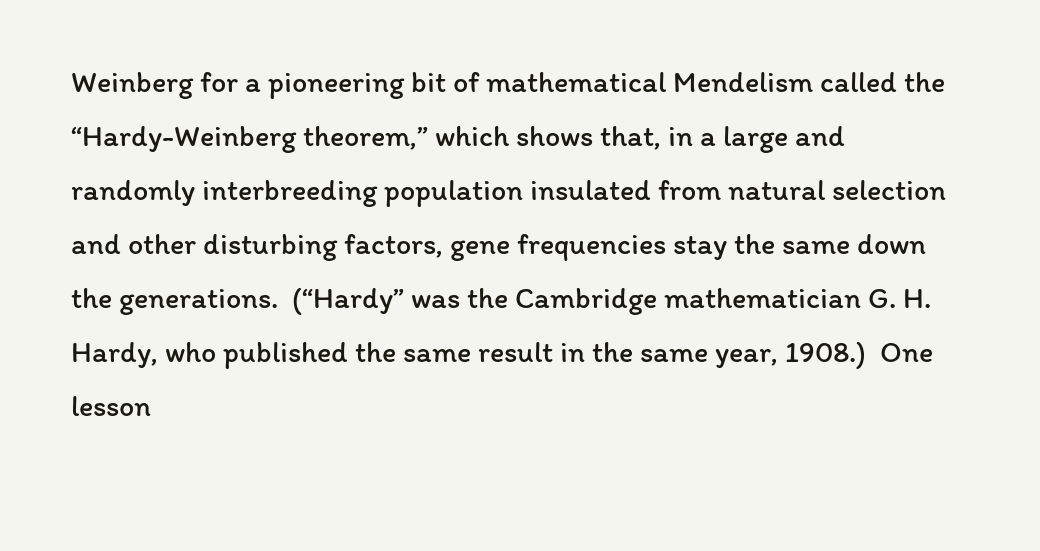Weinberg for a pioneering bit of mathematical Mendelism called the “Hardy-Weinberg theorem,” which shows that, in a large and randomly interbreeding population insulated from natural selection and other disturbing factors, gene frequencies stay the same down the generations.  (“Hardy” was the Cambridge mathematician G. H. Hardy, who published the same result in the same year, 1908.)  One lesson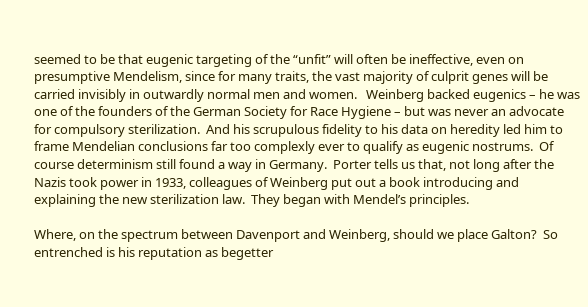seemed to be that eugenic targeting of the “unfit” will often be ineffective, even on presumptive Mendelism, since for many traits, the vast majority of culprit genes will be carried invisibly in outwardly normal men and women.   Weinberg backed eugenics – he was one of the founders of the German Society for Race Hygiene – but was never an advocate for compulsory sterilization.  And his scrupulous fidelity to his data on heredity led him to frame Mendelian conclusions far too complexly ever to qualify as eugenic nostrums.  Of course determinism still found a way in Germany.  Porter tells us that, not long after the Nazis took power in 1933, colleagues of Weinberg put out a book introducing and explaining the new sterilization law.  They began with Mendel’s principles.

Where, on the spectrum between Davenport and Weinberg, should we place Galton?  So entrenched is his reputation as begetter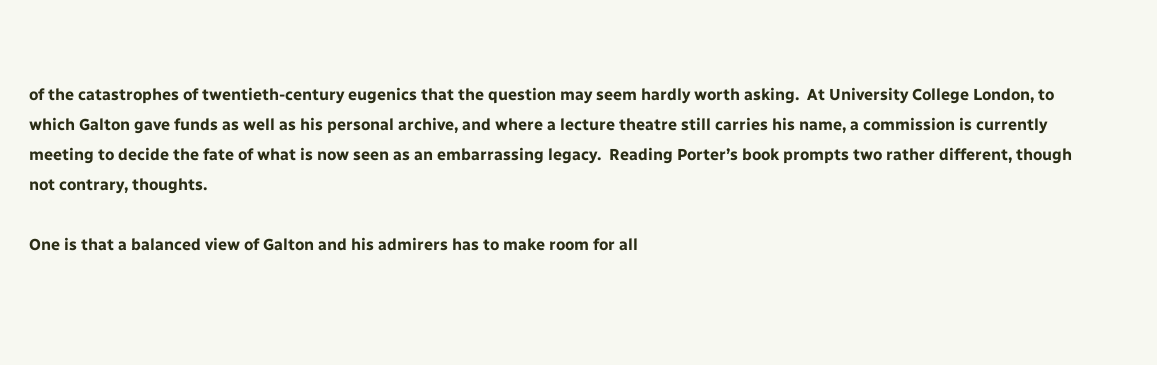of the catastrophes of twentieth-century eugenics that the question may seem hardly worth asking.  At University College London, to which Galton gave funds as well as his personal archive, and where a lecture theatre still carries his name, a commission is currently meeting to decide the fate of what is now seen as an embarrassing legacy.  Reading Porter’s book prompts two rather different, though not contrary, thoughts.

One is that a balanced view of Galton and his admirers has to make room for all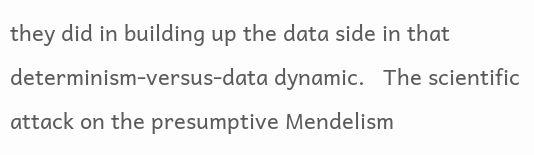they did in building up the data side in that determinism-versus-data dynamic.   The scientific attack on the presumptive Mendelism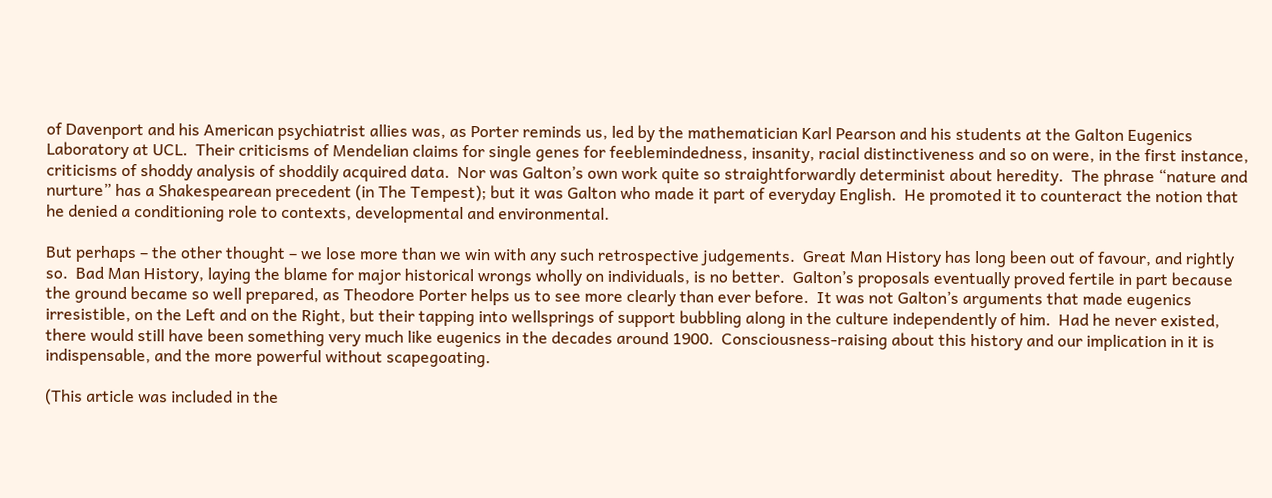of Davenport and his American psychiatrist allies was, as Porter reminds us, led by the mathematician Karl Pearson and his students at the Galton Eugenics Laboratory at UCL.  Their criticisms of Mendelian claims for single genes for feeblemindedness, insanity, racial distinctiveness and so on were, in the first instance, criticisms of shoddy analysis of shoddily acquired data.  Nor was Galton’s own work quite so straightforwardly determinist about heredity.  The phrase “nature and nurture” has a Shakespearean precedent (in The Tempest); but it was Galton who made it part of everyday English.  He promoted it to counteract the notion that he denied a conditioning role to contexts, developmental and environmental.

But perhaps – the other thought – we lose more than we win with any such retrospective judgements.  Great Man History has long been out of favour, and rightly so.  Bad Man History, laying the blame for major historical wrongs wholly on individuals, is no better.  Galton’s proposals eventually proved fertile in part because the ground became so well prepared, as Theodore Porter helps us to see more clearly than ever before.  It was not Galton’s arguments that made eugenics irresistible, on the Left and on the Right, but their tapping into wellsprings of support bubbling along in the culture independently of him.  Had he never existed, there would still have been something very much like eugenics in the decades around 1900.  Consciousness-raising about this history and our implication in it is indispensable, and the more powerful without scapegoating.

(This article was included in the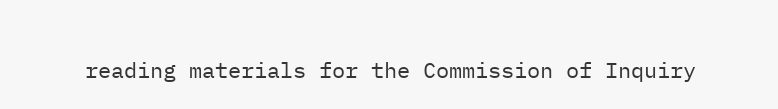reading materials for the Commission of Inquiry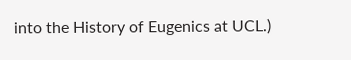into the History of Eugenics at UCL.)